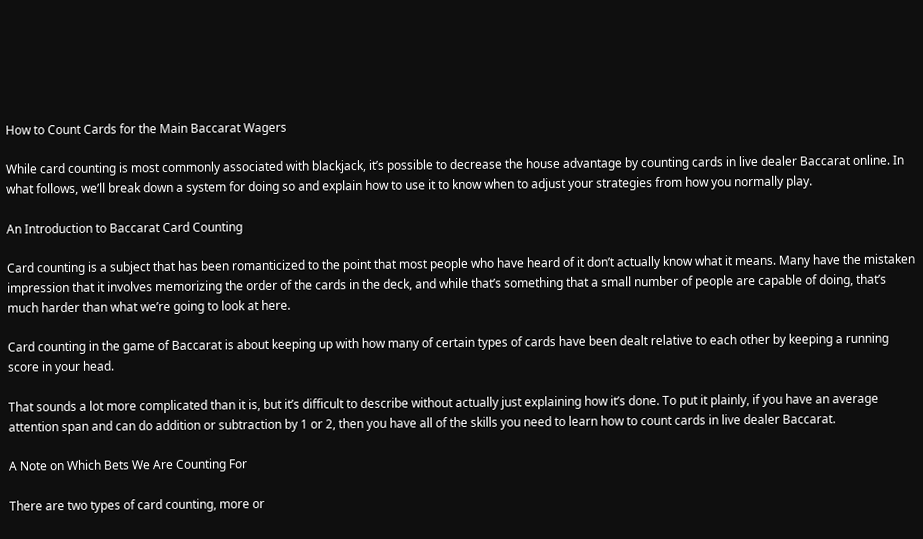How to Count Cards for the Main Baccarat Wagers

While card counting is most commonly associated with blackjack, it’s possible to decrease the house advantage by counting cards in live dealer Baccarat online. In what follows, we’ll break down a system for doing so and explain how to use it to know when to adjust your strategies from how you normally play.

An Introduction to Baccarat Card Counting

Card counting is a subject that has been romanticized to the point that most people who have heard of it don’t actually know what it means. Many have the mistaken impression that it involves memorizing the order of the cards in the deck, and while that’s something that a small number of people are capable of doing, that’s much harder than what we’re going to look at here.

Card counting in the game of Baccarat is about keeping up with how many of certain types of cards have been dealt relative to each other by keeping a running score in your head.

That sounds a lot more complicated than it is, but it’s difficult to describe without actually just explaining how it’s done. To put it plainly, if you have an average attention span and can do addition or subtraction by 1 or 2, then you have all of the skills you need to learn how to count cards in live dealer Baccarat.

A Note on Which Bets We Are Counting For

There are two types of card counting, more or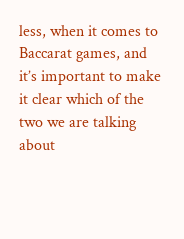less, when it comes to Baccarat games, and it’s important to make it clear which of the two we are talking about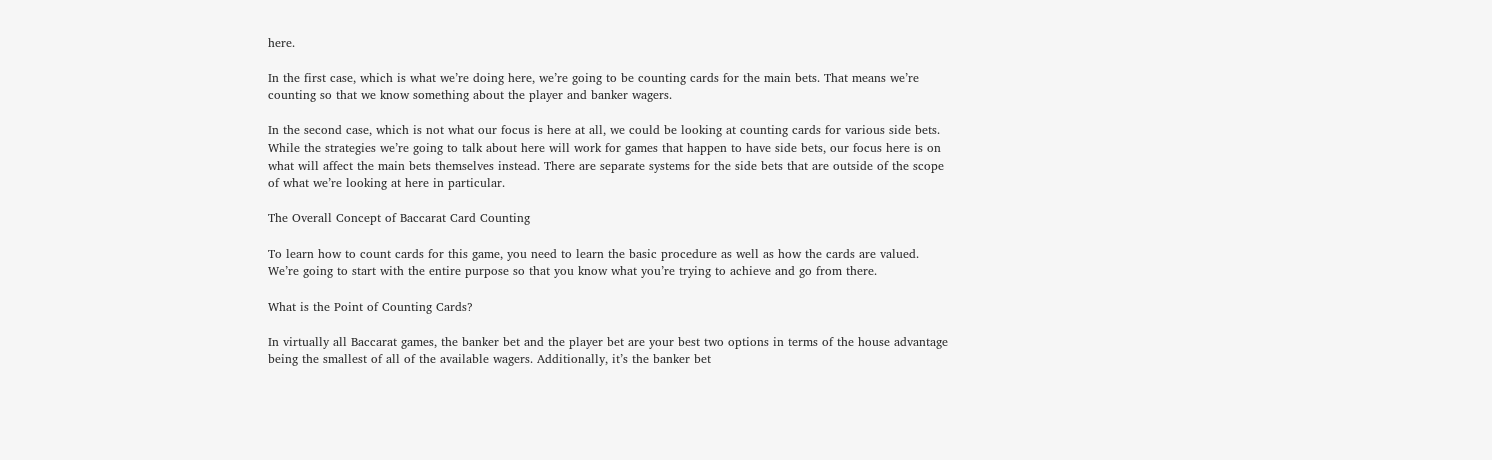here.

In the first case, which is what we’re doing here, we’re going to be counting cards for the main bets. That means we’re counting so that we know something about the player and banker wagers.

In the second case, which is not what our focus is here at all, we could be looking at counting cards for various side bets. While the strategies we’re going to talk about here will work for games that happen to have side bets, our focus here is on what will affect the main bets themselves instead. There are separate systems for the side bets that are outside of the scope of what we’re looking at here in particular.

The Overall Concept of Baccarat Card Counting

To learn how to count cards for this game, you need to learn the basic procedure as well as how the cards are valued. We’re going to start with the entire purpose so that you know what you’re trying to achieve and go from there.

What is the Point of Counting Cards?

In virtually all Baccarat games, the banker bet and the player bet are your best two options in terms of the house advantage being the smallest of all of the available wagers. Additionally, it’s the banker bet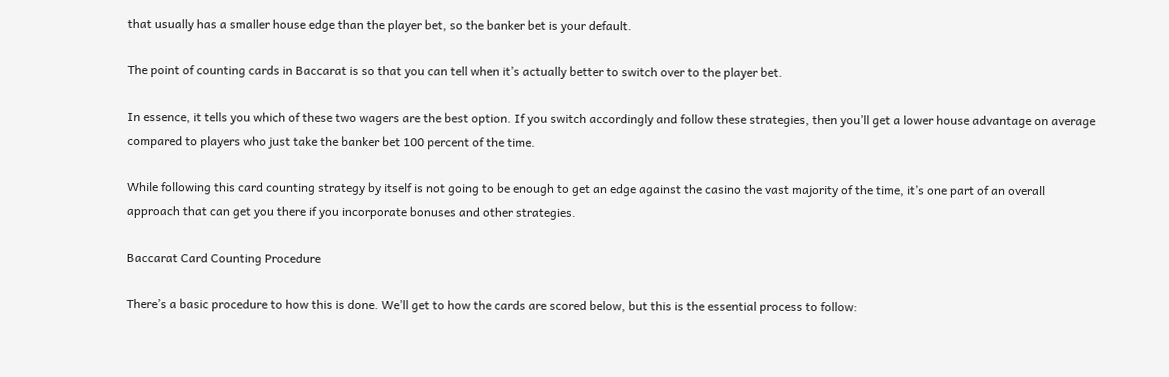that usually has a smaller house edge than the player bet, so the banker bet is your default.

The point of counting cards in Baccarat is so that you can tell when it’s actually better to switch over to the player bet.

In essence, it tells you which of these two wagers are the best option. If you switch accordingly and follow these strategies, then you’ll get a lower house advantage on average compared to players who just take the banker bet 100 percent of the time.

While following this card counting strategy by itself is not going to be enough to get an edge against the casino the vast majority of the time, it’s one part of an overall approach that can get you there if you incorporate bonuses and other strategies.

Baccarat Card Counting Procedure

There’s a basic procedure to how this is done. We’ll get to how the cards are scored below, but this is the essential process to follow: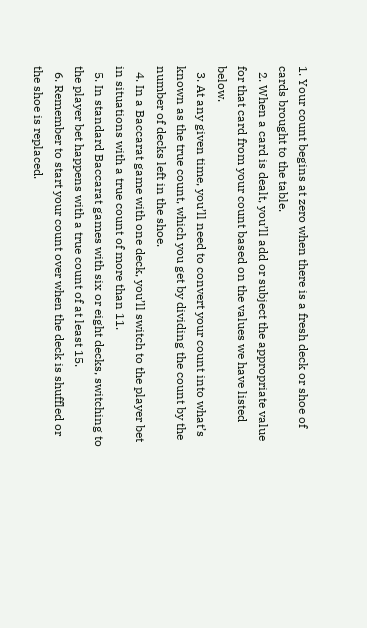1. Your count begins at zero when there is a fresh deck or shoe of cards brought to the table.
  2. When a card is dealt, you’ll add or subject the appropriate value for that card from your count based on the values we have listed below.
  3. At any given time, you’ll need to convert your count into what’s known as the true count, which you get by dividing the count by the number of decks left in the shoe.
  4. In a Baccarat game with one deck, you’ll switch to the player bet in situations with a true count of more than 11.
  5. In standard Baccarat games with six or eight decks, switching to the player bet happens with a true count of at least 15.
  6. Remember to start your count over when the deck is shuffled or the shoe is replaced.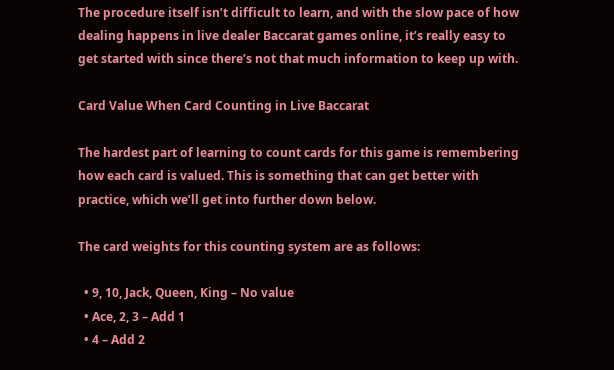The procedure itself isn’t difficult to learn, and with the slow pace of how dealing happens in live dealer Baccarat games online, it’s really easy to get started with since there’s not that much information to keep up with.

Card Value When Card Counting in Live Baccarat

The hardest part of learning to count cards for this game is remembering how each card is valued. This is something that can get better with practice, which we’ll get into further down below.

The card weights for this counting system are as follows:

  • 9, 10, Jack, Queen, King – No value
  • Ace, 2, 3 – Add 1
  • 4 – Add 2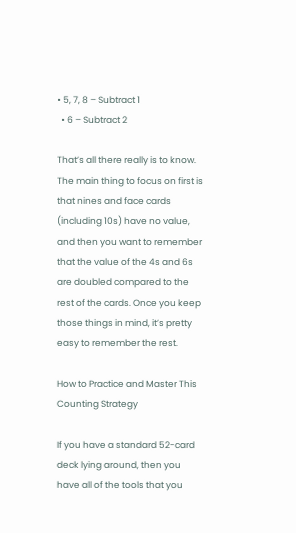• 5, 7, 8 – Subtract 1
  • 6 – Subtract 2

That’s all there really is to know. The main thing to focus on first is that nines and face cards (including 10s) have no value, and then you want to remember that the value of the 4s and 6s are doubled compared to the rest of the cards. Once you keep those things in mind, it’s pretty easy to remember the rest.

How to Practice and Master This Counting Strategy

If you have a standard 52-card deck lying around, then you have all of the tools that you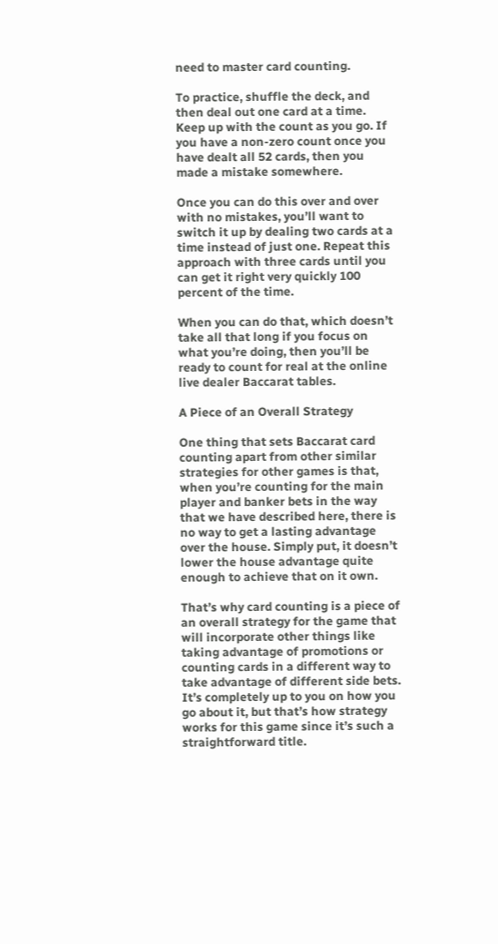need to master card counting.

To practice, shuffle the deck, and then deal out one card at a time. Keep up with the count as you go. If you have a non-zero count once you have dealt all 52 cards, then you made a mistake somewhere.

Once you can do this over and over with no mistakes, you’ll want to switch it up by dealing two cards at a time instead of just one. Repeat this approach with three cards until you can get it right very quickly 100 percent of the time.

When you can do that, which doesn’t take all that long if you focus on what you’re doing, then you’ll be ready to count for real at the online live dealer Baccarat tables.

A Piece of an Overall Strategy

One thing that sets Baccarat card counting apart from other similar strategies for other games is that, when you’re counting for the main player and banker bets in the way that we have described here, there is no way to get a lasting advantage over the house. Simply put, it doesn’t lower the house advantage quite enough to achieve that on it own.

That’s why card counting is a piece of an overall strategy for the game that will incorporate other things like taking advantage of promotions or counting cards in a different way to take advantage of different side bets. It’s completely up to you on how you go about it, but that’s how strategy works for this game since it’s such a straightforward title.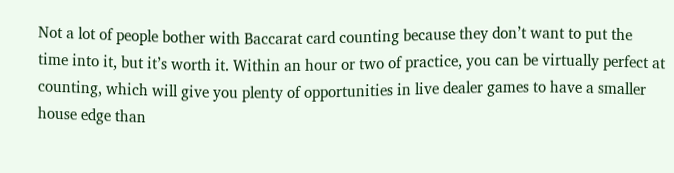Not a lot of people bother with Baccarat card counting because they don’t want to put the time into it, but it’s worth it. Within an hour or two of practice, you can be virtually perfect at counting, which will give you plenty of opportunities in live dealer games to have a smaller house edge than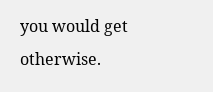you would get otherwise.